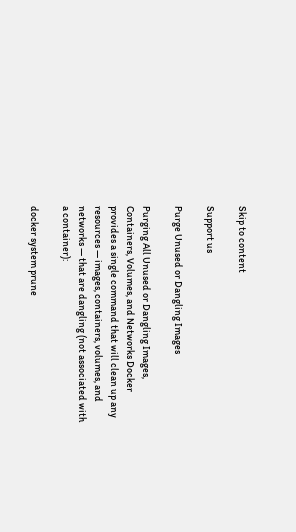Skip to content

Support us

Purge Unused or Dangling Images

Purging All Unused or Dangling Images, Containers, Volumes, and Networks Docker provides a single command that will clean up any resources — images, containers, volumes, and networks — that are dangling (not associated with a container):

docker system prune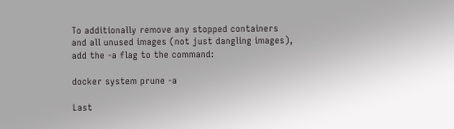To additionally remove any stopped containers and all unused images (not just dangling images), add the -a flag to the command:

docker system prune -a

Last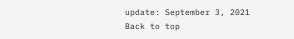update: September 3, 2021
Back to top